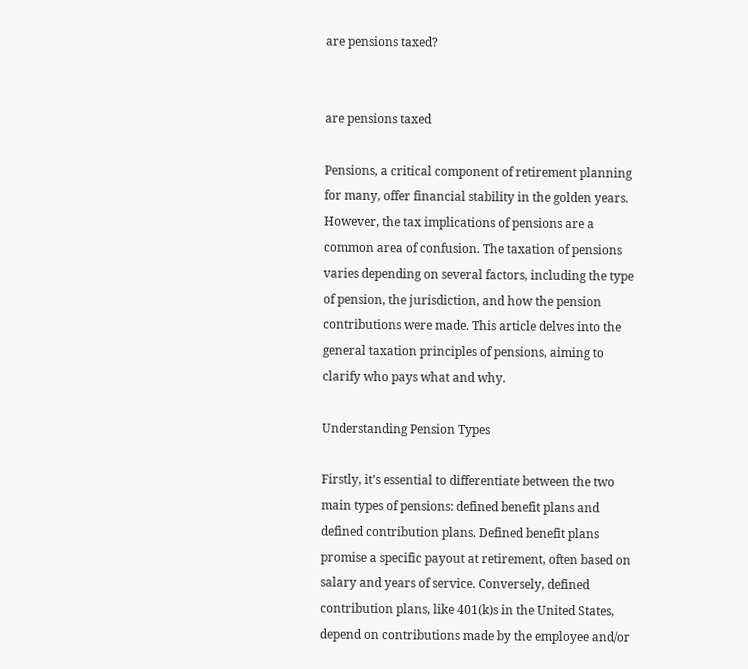are pensions taxed?


are pensions taxed

Pensions, a critical component of retirement planning for many, offer financial stability in the golden years. However, the tax implications of pensions are a common area of confusion. The taxation of pensions varies depending on several factors, including the type of pension, the jurisdiction, and how the pension contributions were made. This article delves into the general taxation principles of pensions, aiming to clarify who pays what and why.

Understanding Pension Types

Firstly, it’s essential to differentiate between the two main types of pensions: defined benefit plans and defined contribution plans. Defined benefit plans promise a specific payout at retirement, often based on salary and years of service. Conversely, defined contribution plans, like 401(k)s in the United States, depend on contributions made by the employee and/or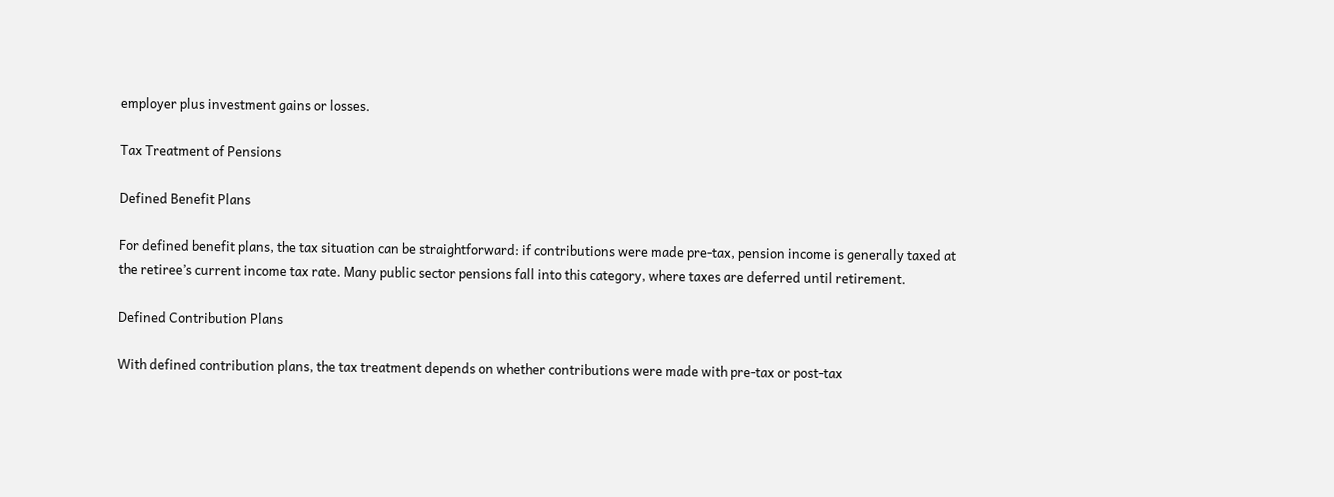employer plus investment gains or losses.

Tax Treatment of Pensions

Defined Benefit Plans

For defined benefit plans, the tax situation can be straightforward: if contributions were made pre-tax, pension income is generally taxed at the retiree’s current income tax rate. Many public sector pensions fall into this category, where taxes are deferred until retirement.

Defined Contribution Plans

With defined contribution plans, the tax treatment depends on whether contributions were made with pre-tax or post-tax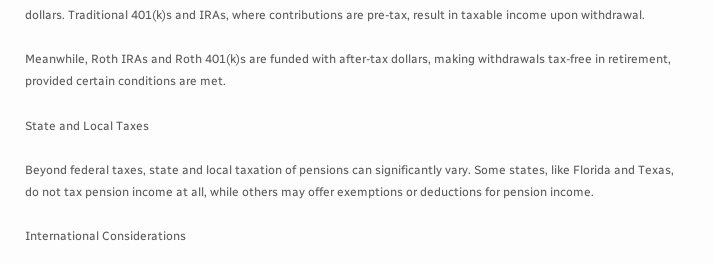dollars. Traditional 401(k)s and IRAs, where contributions are pre-tax, result in taxable income upon withdrawal.

Meanwhile, Roth IRAs and Roth 401(k)s are funded with after-tax dollars, making withdrawals tax-free in retirement, provided certain conditions are met.

State and Local Taxes

Beyond federal taxes, state and local taxation of pensions can significantly vary. Some states, like Florida and Texas, do not tax pension income at all, while others may offer exemptions or deductions for pension income.

International Considerations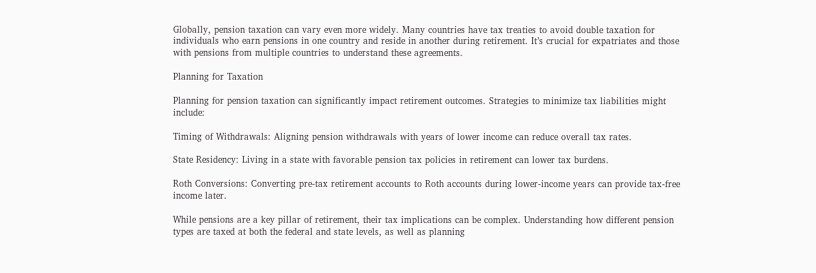Globally, pension taxation can vary even more widely. Many countries have tax treaties to avoid double taxation for individuals who earn pensions in one country and reside in another during retirement. It’s crucial for expatriates and those with pensions from multiple countries to understand these agreements.

Planning for Taxation

Planning for pension taxation can significantly impact retirement outcomes. Strategies to minimize tax liabilities might include:

Timing of Withdrawals: Aligning pension withdrawals with years of lower income can reduce overall tax rates.

State Residency: Living in a state with favorable pension tax policies in retirement can lower tax burdens.

Roth Conversions: Converting pre-tax retirement accounts to Roth accounts during lower-income years can provide tax-free income later.

While pensions are a key pillar of retirement, their tax implications can be complex. Understanding how different pension types are taxed at both the federal and state levels, as well as planning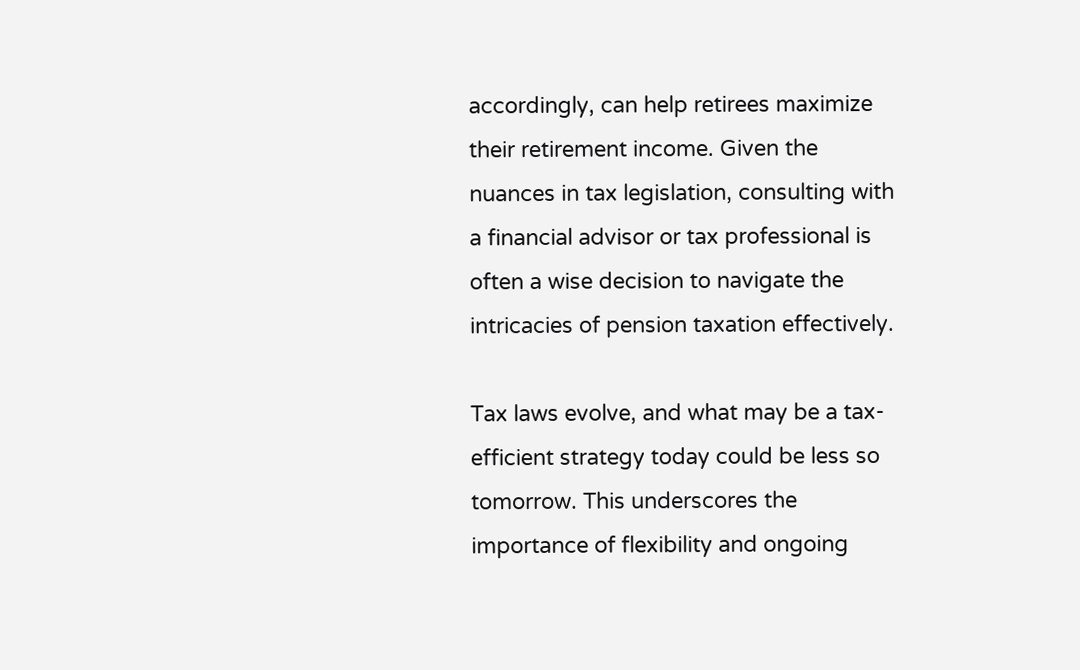accordingly, can help retirees maximize their retirement income. Given the nuances in tax legislation, consulting with a financial advisor or tax professional is often a wise decision to navigate the intricacies of pension taxation effectively.

Tax laws evolve, and what may be a tax-efficient strategy today could be less so tomorrow. This underscores the importance of flexibility and ongoing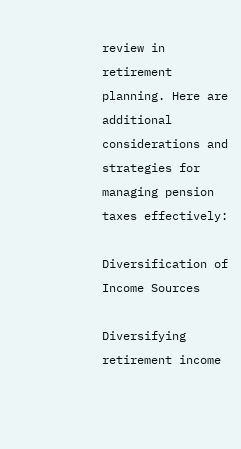review in retirement planning. Here are additional considerations and strategies for managing pension taxes effectively:

Diversification of Income Sources

Diversifying retirement income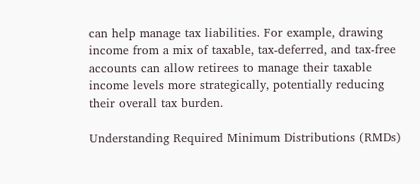can help manage tax liabilities. For example, drawing income from a mix of taxable, tax-deferred, and tax-free accounts can allow retirees to manage their taxable income levels more strategically, potentially reducing their overall tax burden.

Understanding Required Minimum Distributions (RMDs)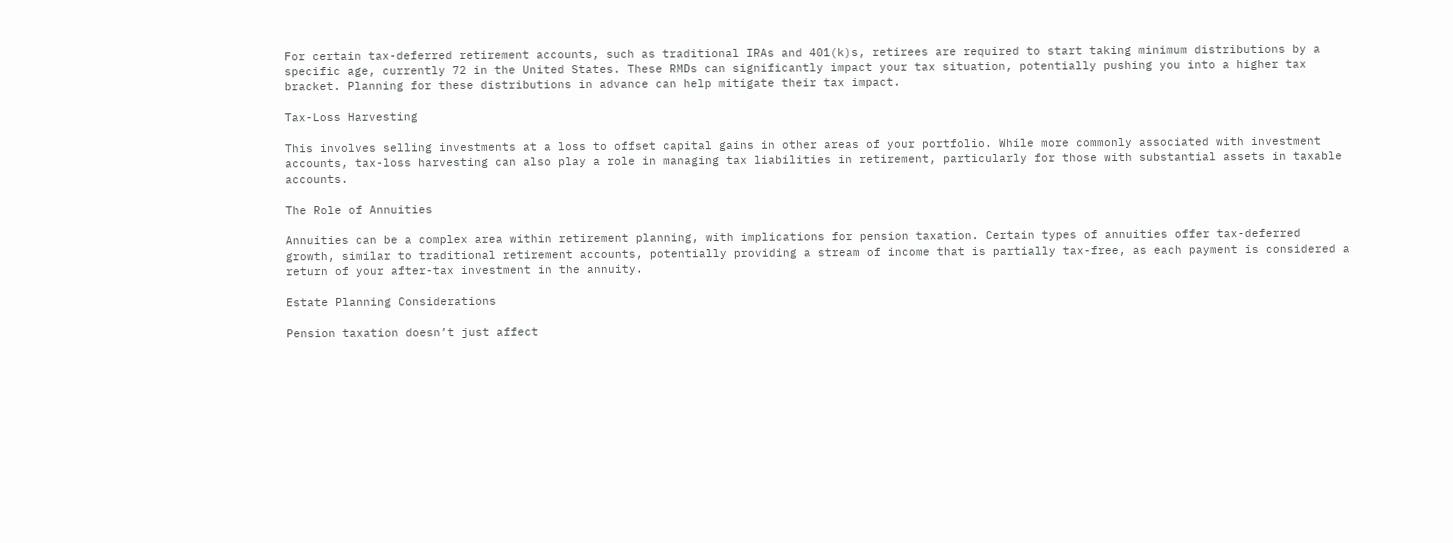For certain tax-deferred retirement accounts, such as traditional IRAs and 401(k)s, retirees are required to start taking minimum distributions by a specific age, currently 72 in the United States. These RMDs can significantly impact your tax situation, potentially pushing you into a higher tax bracket. Planning for these distributions in advance can help mitigate their tax impact.

Tax-Loss Harvesting

This involves selling investments at a loss to offset capital gains in other areas of your portfolio. While more commonly associated with investment accounts, tax-loss harvesting can also play a role in managing tax liabilities in retirement, particularly for those with substantial assets in taxable accounts.

The Role of Annuities

Annuities can be a complex area within retirement planning, with implications for pension taxation. Certain types of annuities offer tax-deferred growth, similar to traditional retirement accounts, potentially providing a stream of income that is partially tax-free, as each payment is considered a return of your after-tax investment in the annuity.

Estate Planning Considerations

Pension taxation doesn’t just affect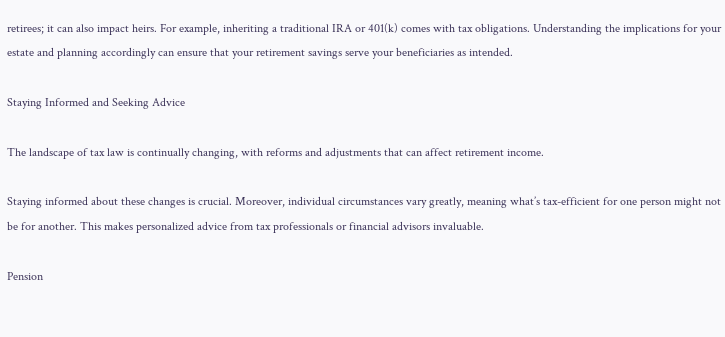retirees; it can also impact heirs. For example, inheriting a traditional IRA or 401(k) comes with tax obligations. Understanding the implications for your estate and planning accordingly can ensure that your retirement savings serve your beneficiaries as intended.

Staying Informed and Seeking Advice

The landscape of tax law is continually changing, with reforms and adjustments that can affect retirement income.

Staying informed about these changes is crucial. Moreover, individual circumstances vary greatly, meaning what’s tax-efficient for one person might not be for another. This makes personalized advice from tax professionals or financial advisors invaluable.

Pension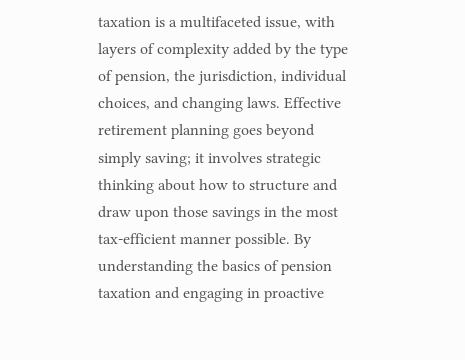taxation is a multifaceted issue, with layers of complexity added by the type of pension, the jurisdiction, individual choices, and changing laws. Effective retirement planning goes beyond simply saving; it involves strategic thinking about how to structure and draw upon those savings in the most tax-efficient manner possible. By understanding the basics of pension taxation and engaging in proactive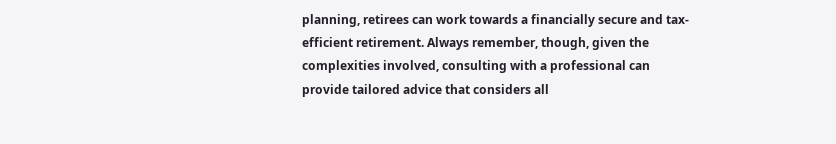planning, retirees can work towards a financially secure and tax-efficient retirement. Always remember, though, given the complexities involved, consulting with a professional can provide tailored advice that considers all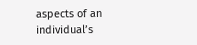aspects of an individual’s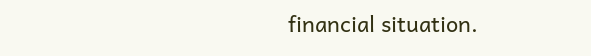financial situation.